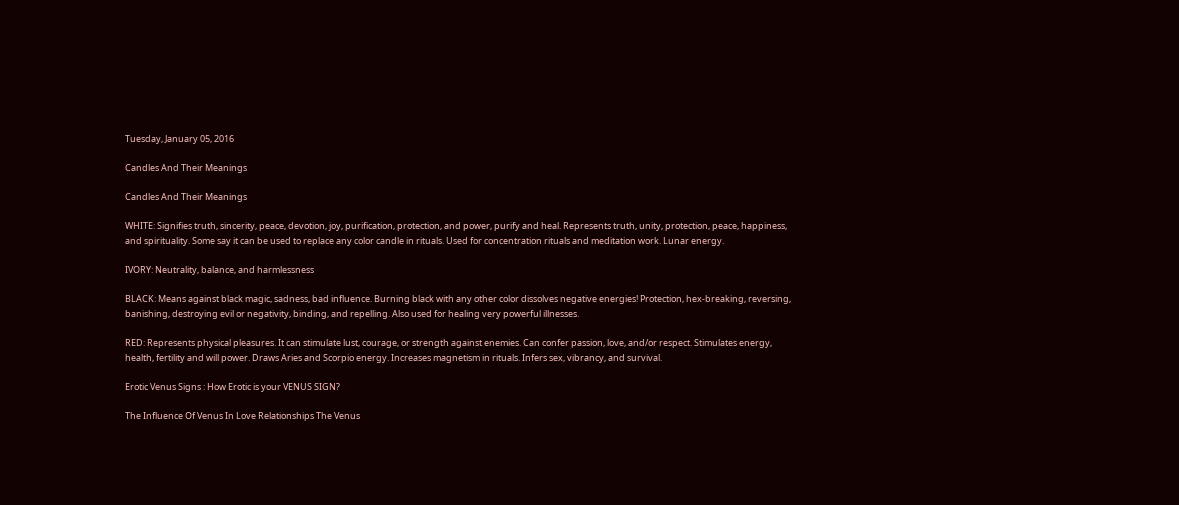Tuesday, January 05, 2016

Candles And Their Meanings

Candles And Their Meanings

WHITE: Signifies truth, sincerity, peace, devotion, joy, purification, protection, and power, purify and heal. Represents truth, unity, protection, peace, happiness, and spirituality. Some say it can be used to replace any color candle in rituals. Used for concentration rituals and meditation work. Lunar energy.

IVORY: Neutrality, balance, and harmlessness

BLACK: Means against black magic, sadness, bad influence. Burning black with any other color dissolves negative energies! Protection, hex-breaking, reversing, banishing, destroying evil or negativity, binding, and repelling. Also used for healing very powerful illnesses.

RED: Represents physical pleasures. It can stimulate lust, courage, or strength against enemies. Can confer passion, love, and/or respect. Stimulates energy, health, fertility and will power. Draws Aries and Scorpio energy. Increases magnetism in rituals. Infers sex, vibrancy, and survival.

Erotic Venus Signs : How Erotic is your VENUS SIGN?

The Influence Of Venus In Love Relationships The Venus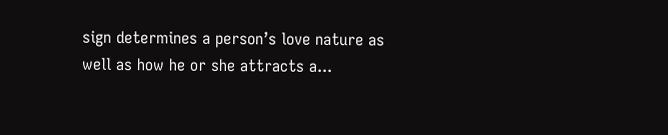sign determines a person’s love nature as well as how he or she attracts a...